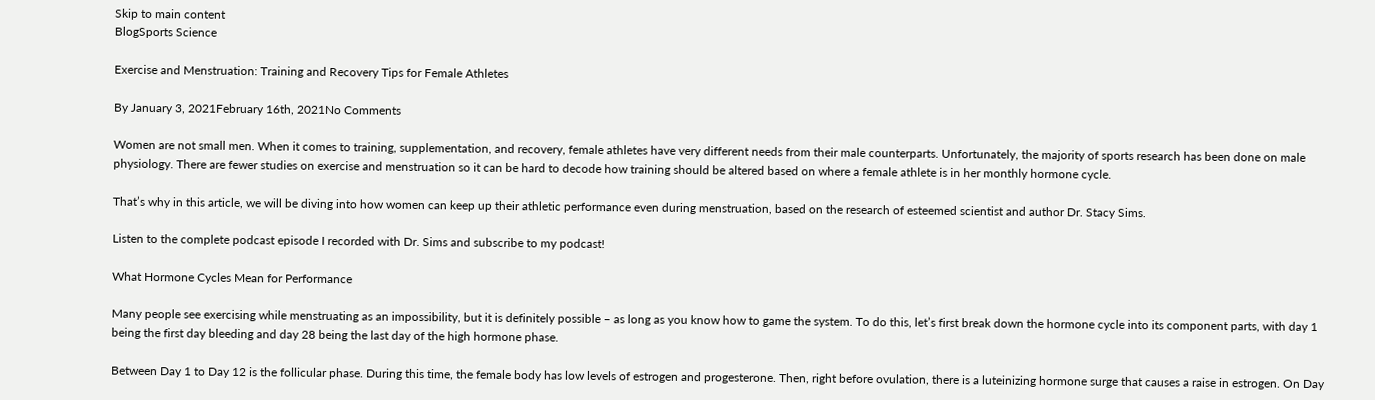Skip to main content
BlogSports Science

Exercise and Menstruation: Training and Recovery Tips for Female Athletes

By January 3, 2021February 16th, 2021No Comments

Women are not small men. When it comes to training, supplementation, and recovery, female athletes have very different needs from their male counterparts. Unfortunately, the majority of sports research has been done on male physiology. There are fewer studies on exercise and menstruation so it can be hard to decode how training should be altered based on where a female athlete is in her monthly hormone cycle.

That’s why in this article, we will be diving into how women can keep up their athletic performance even during menstruation, based on the research of esteemed scientist and author Dr. Stacy Sims.

Listen to the complete podcast episode I recorded with Dr. Sims and subscribe to my podcast!

What Hormone Cycles Mean for Performance

Many people see exercising while menstruating as an impossibility, but it is definitely possible – as long as you know how to game the system. To do this, let’s first break down the hormone cycle into its component parts, with day 1 being the first day bleeding and day 28 being the last day of the high hormone phase.

Between Day 1 to Day 12 is the follicular phase. During this time, the female body has low levels of estrogen and progesterone. Then, right before ovulation, there is a luteinizing hormone surge that causes a raise in estrogen. On Day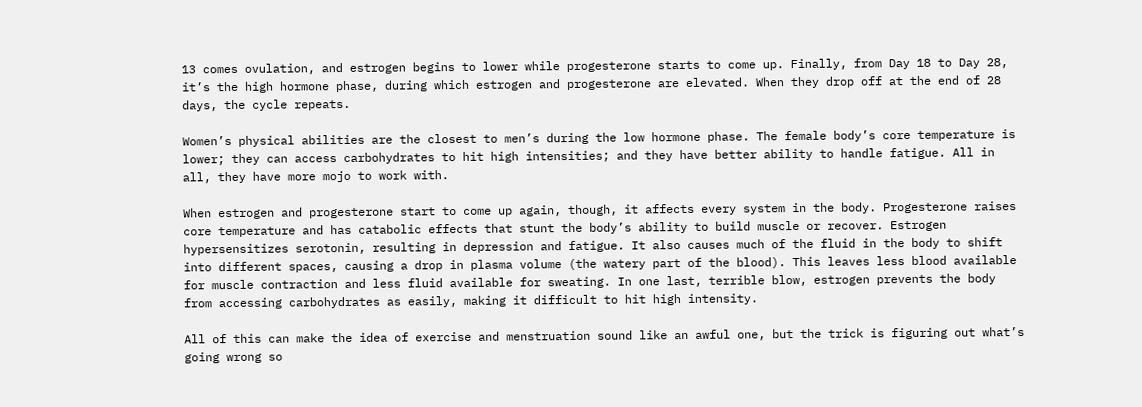13 comes ovulation, and estrogen begins to lower while progesterone starts to come up. Finally, from Day 18 to Day 28, it’s the high hormone phase, during which estrogen and progesterone are elevated. When they drop off at the end of 28 days, the cycle repeats.

Women’s physical abilities are the closest to men’s during the low hormone phase. The female body’s core temperature is lower; they can access carbohydrates to hit high intensities; and they have better ability to handle fatigue. All in all, they have more mojo to work with.

When estrogen and progesterone start to come up again, though, it affects every system in the body. Progesterone raises core temperature and has catabolic effects that stunt the body’s ability to build muscle or recover. Estrogen hypersensitizes serotonin, resulting in depression and fatigue. It also causes much of the fluid in the body to shift into different spaces, causing a drop in plasma volume (the watery part of the blood). This leaves less blood available for muscle contraction and less fluid available for sweating. In one last, terrible blow, estrogen prevents the body from accessing carbohydrates as easily, making it difficult to hit high intensity.

All of this can make the idea of exercise and menstruation sound like an awful one, but the trick is figuring out what’s going wrong so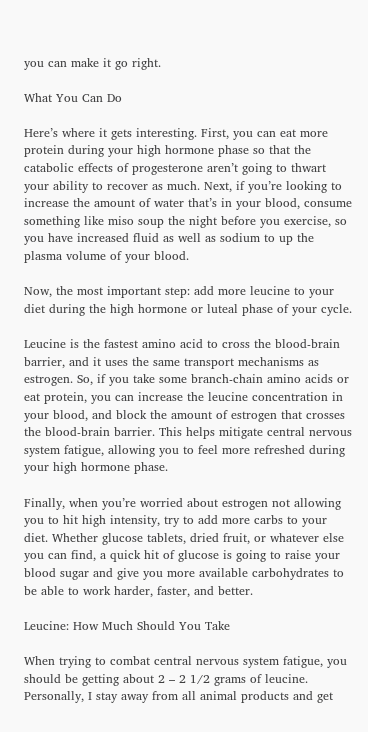you can make it go right.

What You Can Do

Here’s where it gets interesting. First, you can eat more protein during your high hormone phase so that the catabolic effects of progesterone aren’t going to thwart your ability to recover as much. Next, if you’re looking to increase the amount of water that’s in your blood, consume something like miso soup the night before you exercise, so you have increased fluid as well as sodium to up the plasma volume of your blood.

Now, the most important step: add more leucine to your diet during the high hormone or luteal phase of your cycle.

Leucine is the fastest amino acid to cross the blood-brain barrier, and it uses the same transport mechanisms as estrogen. So, if you take some branch-chain amino acids or eat protein, you can increase the leucine concentration in your blood, and block the amount of estrogen that crosses the blood-brain barrier. This helps mitigate central nervous system fatigue, allowing you to feel more refreshed during your high hormone phase.

Finally, when you’re worried about estrogen not allowing you to hit high intensity, try to add more carbs to your diet. Whether glucose tablets, dried fruit, or whatever else you can find, a quick hit of glucose is going to raise your blood sugar and give you more available carbohydrates to be able to work harder, faster, and better.

Leucine: How Much Should You Take

When trying to combat central nervous system fatigue, you should be getting about 2 – 2 1/2 grams of leucine. Personally, I stay away from all animal products and get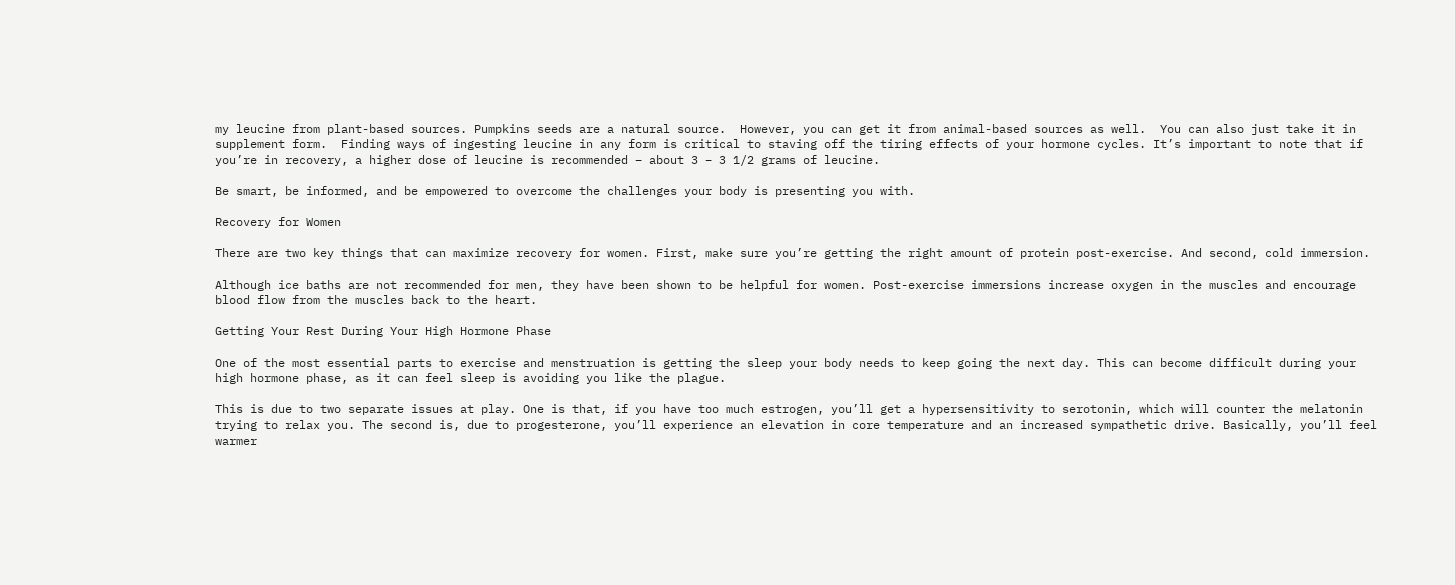my leucine from plant-based sources. Pumpkins seeds are a natural source.  However, you can get it from animal-based sources as well.  You can also just take it in supplement form.  Finding ways of ingesting leucine in any form is critical to staving off the tiring effects of your hormone cycles. It’s important to note that if you’re in recovery, a higher dose of leucine is recommended – about 3 – 3 1/2 grams of leucine.

Be smart, be informed, and be empowered to overcome the challenges your body is presenting you with.

Recovery for Women

There are two key things that can maximize recovery for women. First, make sure you’re getting the right amount of protein post-exercise. And second, cold immersion.

Although ice baths are not recommended for men, they have been shown to be helpful for women. Post-exercise immersions increase oxygen in the muscles and encourage blood flow from the muscles back to the heart.

Getting Your Rest During Your High Hormone Phase

One of the most essential parts to exercise and menstruation is getting the sleep your body needs to keep going the next day. This can become difficult during your high hormone phase, as it can feel sleep is avoiding you like the plague.

This is due to two separate issues at play. One is that, if you have too much estrogen, you’ll get a hypersensitivity to serotonin, which will counter the melatonin trying to relax you. The second is, due to progesterone, you’ll experience an elevation in core temperature and an increased sympathetic drive. Basically, you’ll feel warmer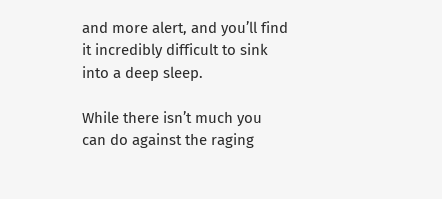and more alert, and you’ll find it incredibly difficult to sink into a deep sleep.

While there isn’t much you can do against the raging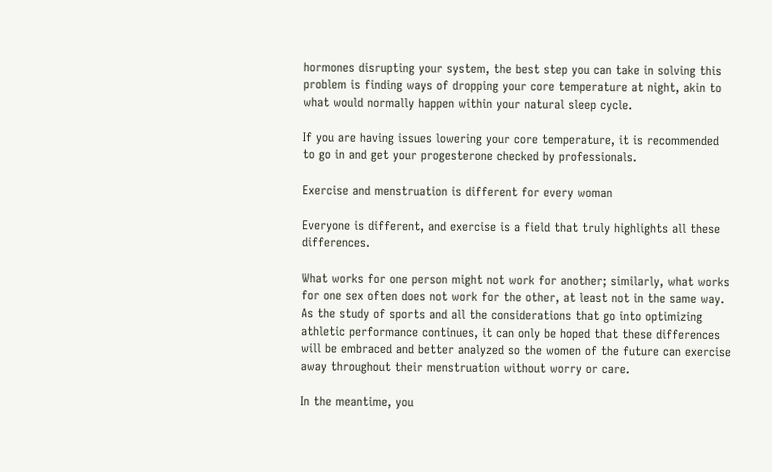hormones disrupting your system, the best step you can take in solving this problem is finding ways of dropping your core temperature at night, akin to what would normally happen within your natural sleep cycle.

If you are having issues lowering your core temperature, it is recommended to go in and get your progesterone checked by professionals.

Exercise and menstruation is different for every woman

Everyone is different, and exercise is a field that truly highlights all these differences.

What works for one person might not work for another; similarly, what works for one sex often does not work for the other, at least not in the same way. As the study of sports and all the considerations that go into optimizing athletic performance continues, it can only be hoped that these differences will be embraced and better analyzed so the women of the future can exercise away throughout their menstruation without worry or care.

In the meantime, you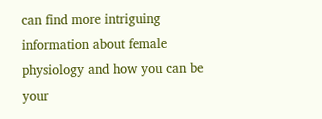can find more intriguing information about female physiology and how you can be your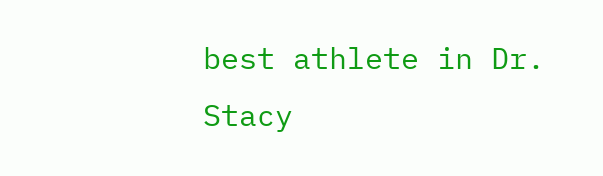best athlete in Dr. Stacy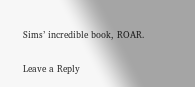Sims’ incredible book, ROAR.

Leave a Reply